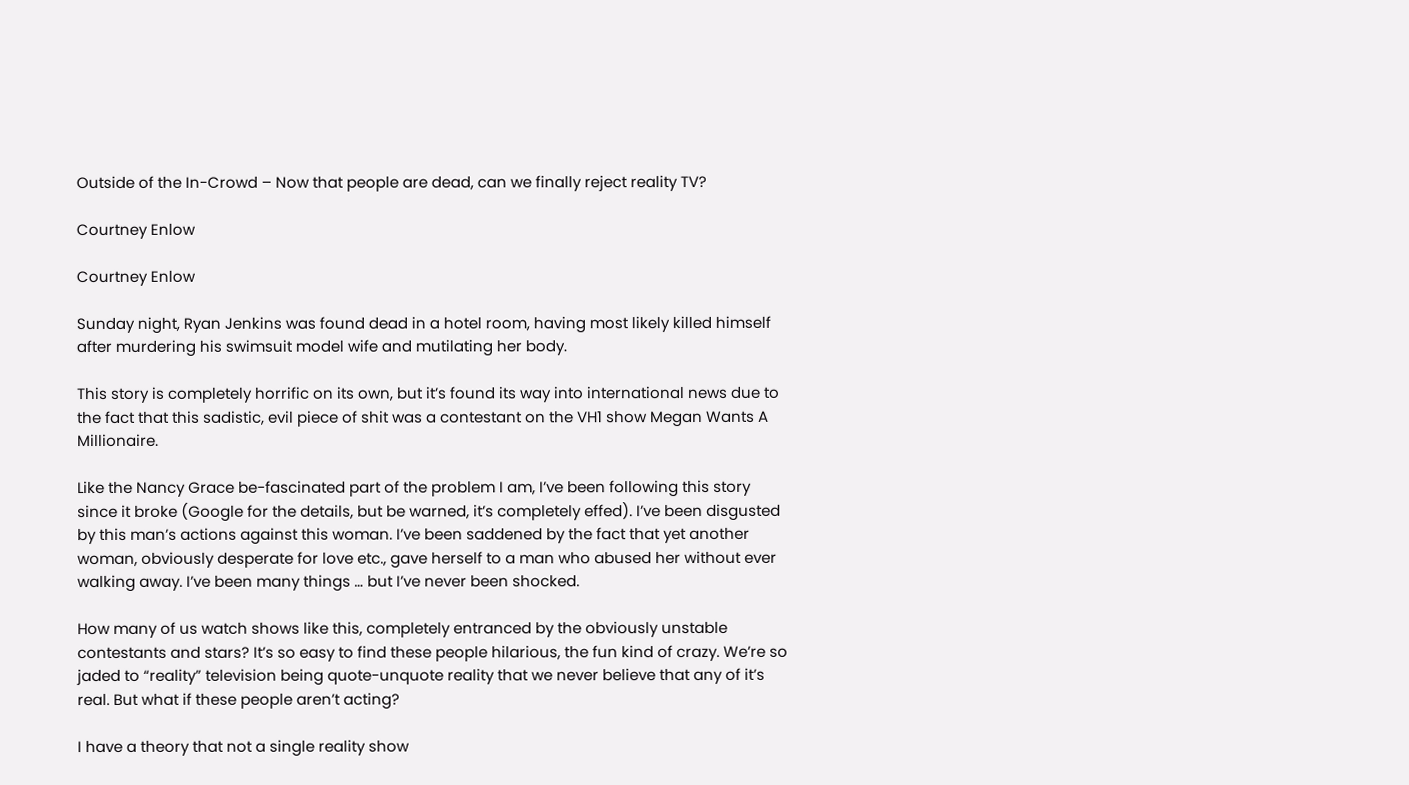Outside of the In-Crowd – Now that people are dead, can we finally reject reality TV?

Courtney Enlow

Courtney Enlow

Sunday night, Ryan Jenkins was found dead in a hotel room, having most likely killed himself after murdering his swimsuit model wife and mutilating her body.

This story is completely horrific on its own, but it’s found its way into international news due to the fact that this sadistic, evil piece of shit was a contestant on the VH1 show Megan Wants A Millionaire.

Like the Nancy Grace be-fascinated part of the problem I am, I’ve been following this story since it broke (Google for the details, but be warned, it’s completely effed). I’ve been disgusted by this man’s actions against this woman. I’ve been saddened by the fact that yet another woman, obviously desperate for love etc., gave herself to a man who abused her without ever walking away. I’ve been many things … but I’ve never been shocked.

How many of us watch shows like this, completely entranced by the obviously unstable contestants and stars? It’s so easy to find these people hilarious, the fun kind of crazy. We’re so jaded to “reality” television being quote-unquote reality that we never believe that any of it’s real. But what if these people aren’t acting?

I have a theory that not a single reality show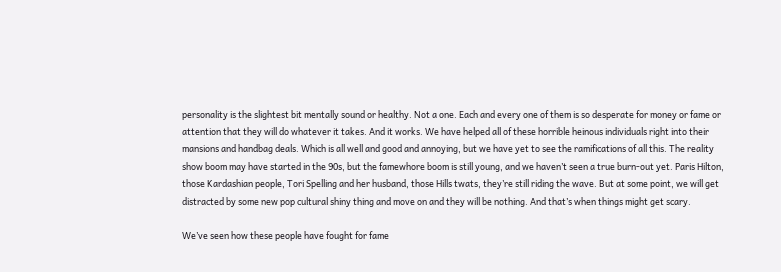personality is the slightest bit mentally sound or healthy. Not a one. Each and every one of them is so desperate for money or fame or attention that they will do whatever it takes. And it works. We have helped all of these horrible heinous individuals right into their mansions and handbag deals. Which is all well and good and annoying, but we have yet to see the ramifications of all this. The reality show boom may have started in the 90s, but the famewhore boom is still young, and we haven’t seen a true burn-out yet. Paris Hilton, those Kardashian people, Tori Spelling and her husband, those Hills twats, they’re still riding the wave. But at some point, we will get distracted by some new pop cultural shiny thing and move on and they will be nothing. And that’s when things might get scary.

We’ve seen how these people have fought for fame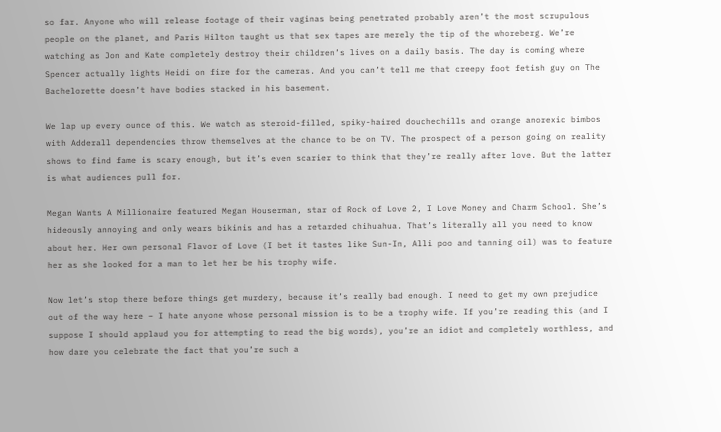so far. Anyone who will release footage of their vaginas being penetrated probably aren’t the most scrupulous people on the planet, and Paris Hilton taught us that sex tapes are merely the tip of the whoreberg. We’re watching as Jon and Kate completely destroy their children’s lives on a daily basis. The day is coming where Spencer actually lights Heidi on fire for the cameras. And you can’t tell me that creepy foot fetish guy on The Bachelorette doesn’t have bodies stacked in his basement.

We lap up every ounce of this. We watch as steroid-filled, spiky-haired douchechills and orange anorexic bimbos with Adderall dependencies throw themselves at the chance to be on TV. The prospect of a person going on reality shows to find fame is scary enough, but it’s even scarier to think that they’re really after love. But the latter is what audiences pull for.

Megan Wants A Millionaire featured Megan Houserman, star of Rock of Love 2, I Love Money and Charm School. She’s hideously annoying and only wears bikinis and has a retarded chihuahua. That’s literally all you need to know about her. Her own personal Flavor of Love (I bet it tastes like Sun-In, Alli poo and tanning oil) was to feature her as she looked for a man to let her be his trophy wife.

Now let’s stop there before things get murdery, because it’s really bad enough. I need to get my own prejudice out of the way here – I hate anyone whose personal mission is to be a trophy wife. If you’re reading this (and I suppose I should applaud you for attempting to read the big words), you’re an idiot and completely worthless, and how dare you celebrate the fact that you’re such a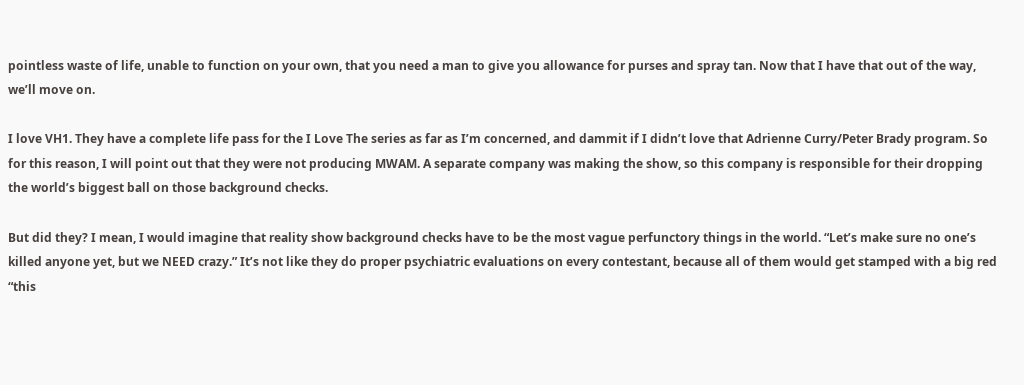pointless waste of life, unable to function on your own, that you need a man to give you allowance for purses and spray tan. Now that I have that out of the way, we’ll move on.

I love VH1. They have a complete life pass for the I Love The series as far as I’m concerned, and dammit if I didn’t love that Adrienne Curry/Peter Brady program. So for this reason, I will point out that they were not producing MWAM. A separate company was making the show, so this company is responsible for their dropping the world’s biggest ball on those background checks.

But did they? I mean, I would imagine that reality show background checks have to be the most vague perfunctory things in the world. “Let’s make sure no one’s killed anyone yet, but we NEED crazy.” It’s not like they do proper psychiatric evaluations on every contestant, because all of them would get stamped with a big red “this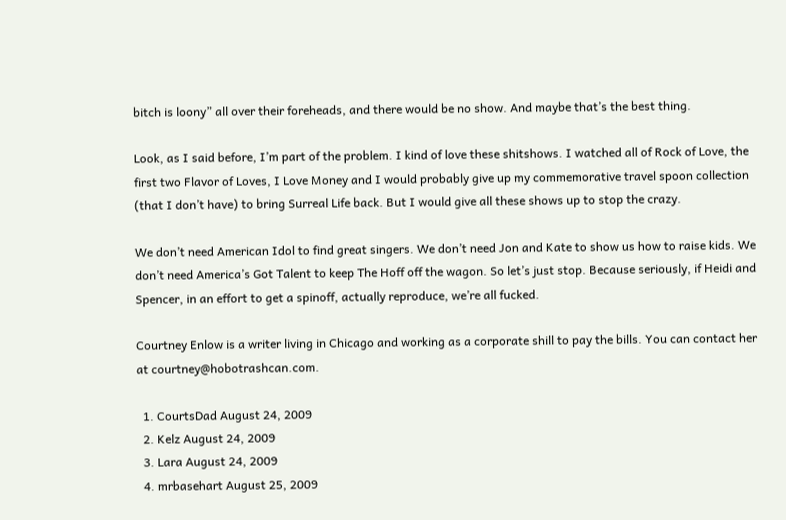bitch is loony” all over their foreheads, and there would be no show. And maybe that’s the best thing.

Look, as I said before, I’m part of the problem. I kind of love these shitshows. I watched all of Rock of Love, the first two Flavor of Loves, I Love Money and I would probably give up my commemorative travel spoon collection (that I don’t have) to bring Surreal Life back. But I would give all these shows up to stop the crazy.

We don’t need American Idol to find great singers. We don’t need Jon and Kate to show us how to raise kids. We don’t need America’s Got Talent to keep The Hoff off the wagon. So let’s just stop. Because seriously, if Heidi and Spencer, in an effort to get a spinoff, actually reproduce, we’re all fucked.

Courtney Enlow is a writer living in Chicago and working as a corporate shill to pay the bills. You can contact her at courtney@hobotrashcan.com.

  1. CourtsDad August 24, 2009
  2. Kelz August 24, 2009
  3. Lara August 24, 2009
  4. mrbasehart August 25, 2009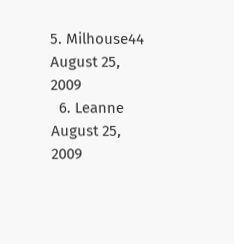5. Milhouse44 August 25, 2009
  6. Leanne August 25, 2009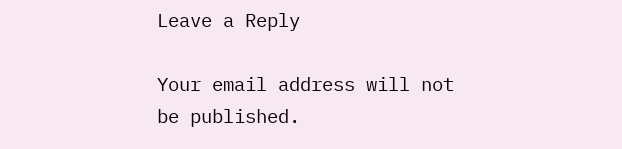Leave a Reply

Your email address will not be published.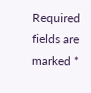Required fields are marked *